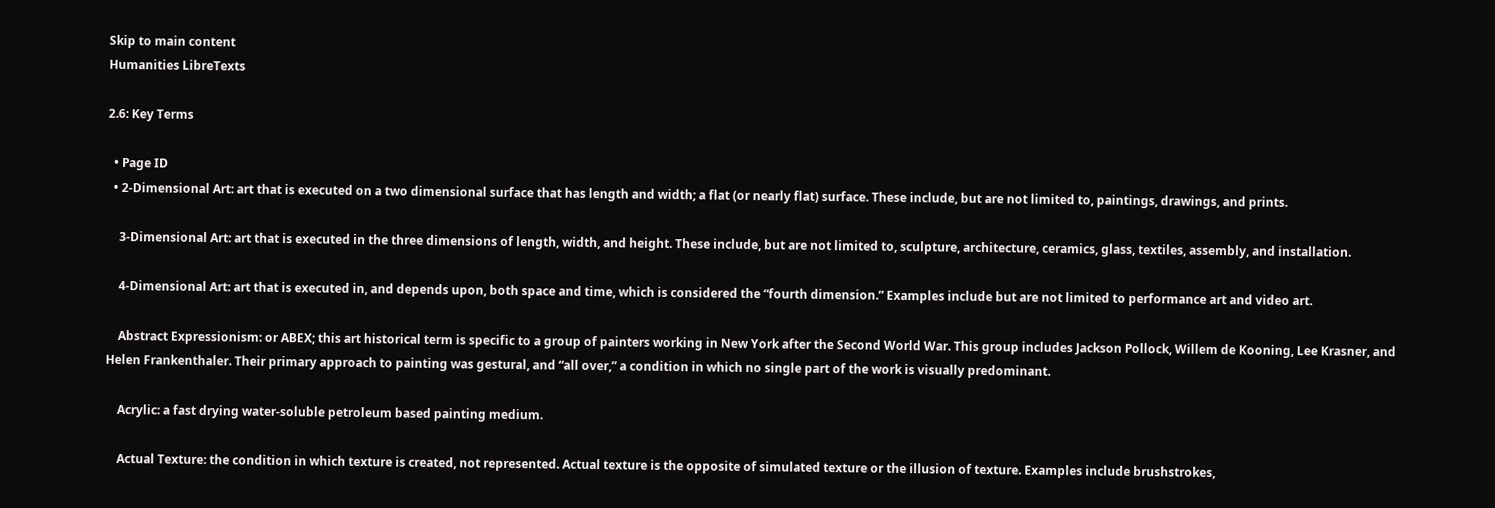Skip to main content
Humanities LibreTexts

2.6: Key Terms

  • Page ID
  • 2-Dimensional Art: art that is executed on a two dimensional surface that has length and width; a flat (or nearly flat) surface. These include, but are not limited to, paintings, drawings, and prints.

    3-Dimensional Art: art that is executed in the three dimensions of length, width, and height. These include, but are not limited to, sculpture, architecture, ceramics, glass, textiles, assembly, and installation.

    4-Dimensional Art: art that is executed in, and depends upon, both space and time, which is considered the “fourth dimension.” Examples include but are not limited to performance art and video art.

    Abstract Expressionism: or ABEX; this art historical term is specific to a group of painters working in New York after the Second World War. This group includes Jackson Pollock, Willem de Kooning, Lee Krasner, and Helen Frankenthaler. Their primary approach to painting was gestural, and “all over,” a condition in which no single part of the work is visually predominant.

    Acrylic: a fast drying water-soluble petroleum based painting medium.

    Actual Texture: the condition in which texture is created, not represented. Actual texture is the opposite of simulated texture or the illusion of texture. Examples include brushstrokes,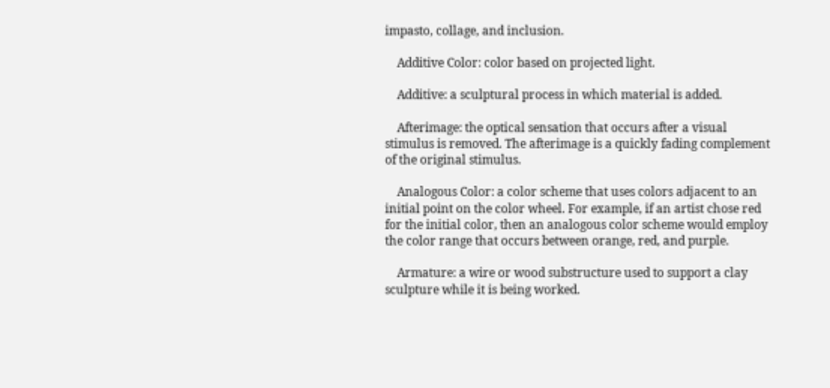impasto, collage, and inclusion.

    Additive Color: color based on projected light.

    Additive: a sculptural process in which material is added.

    Afterimage: the optical sensation that occurs after a visual stimulus is removed. The afterimage is a quickly fading complement of the original stimulus.

    Analogous Color: a color scheme that uses colors adjacent to an initial point on the color wheel. For example, if an artist chose red for the initial color, then an analogous color scheme would employ the color range that occurs between orange, red, and purple.

    Armature: a wire or wood substructure used to support a clay sculpture while it is being worked.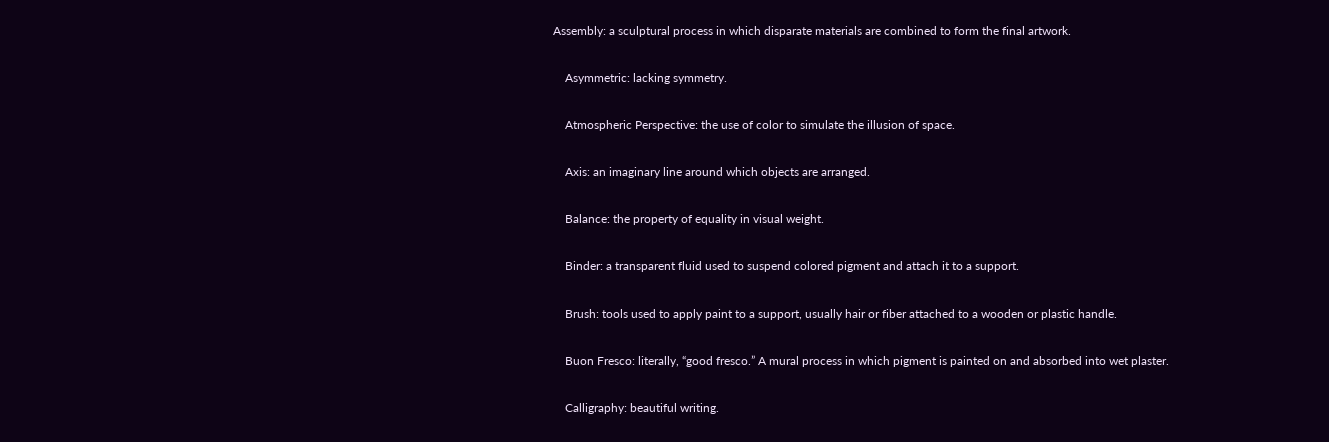Assembly: a sculptural process in which disparate materials are combined to form the final artwork.

    Asymmetric: lacking symmetry.

    Atmospheric Perspective: the use of color to simulate the illusion of space.

    Axis: an imaginary line around which objects are arranged.

    Balance: the property of equality in visual weight.

    Binder: a transparent fluid used to suspend colored pigment and attach it to a support.

    Brush: tools used to apply paint to a support, usually hair or fiber attached to a wooden or plastic handle.

    Buon Fresco: literally, “good fresco.” A mural process in which pigment is painted on and absorbed into wet plaster.

    Calligraphy: beautiful writing.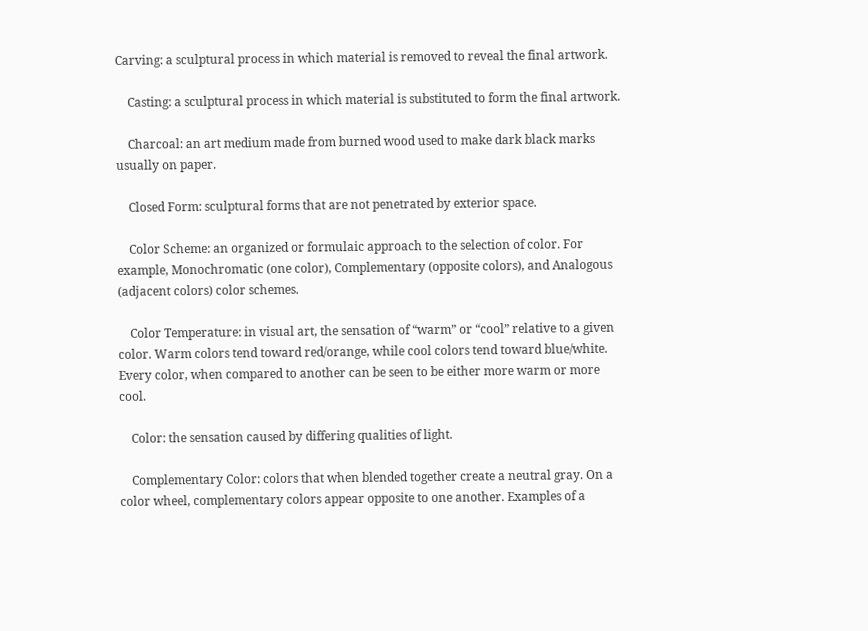Carving: a sculptural process in which material is removed to reveal the final artwork.

    Casting: a sculptural process in which material is substituted to form the final artwork.

    Charcoal: an art medium made from burned wood used to make dark black marks usually on paper.

    Closed Form: sculptural forms that are not penetrated by exterior space.

    Color Scheme: an organized or formulaic approach to the selection of color. For example, Monochromatic (one color), Complementary (opposite colors), and Analogous (adjacent colors) color schemes.

    Color Temperature: in visual art, the sensation of “warm” or “cool” relative to a given color. Warm colors tend toward red/orange, while cool colors tend toward blue/white. Every color, when compared to another can be seen to be either more warm or more cool.

    Color: the sensation caused by differing qualities of light.

    Complementary Color: colors that when blended together create a neutral gray. On a color wheel, complementary colors appear opposite to one another. Examples of a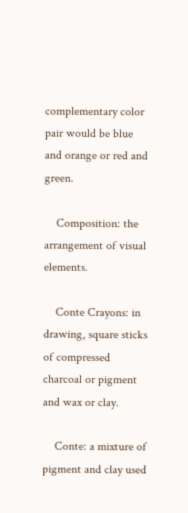complementary color pair would be blue and orange or red and green.

    Composition: the arrangement of visual elements.

    Conte Crayons: in drawing, square sticks of compressed charcoal or pigment and wax or clay.

    Conte: a mixture of pigment and clay used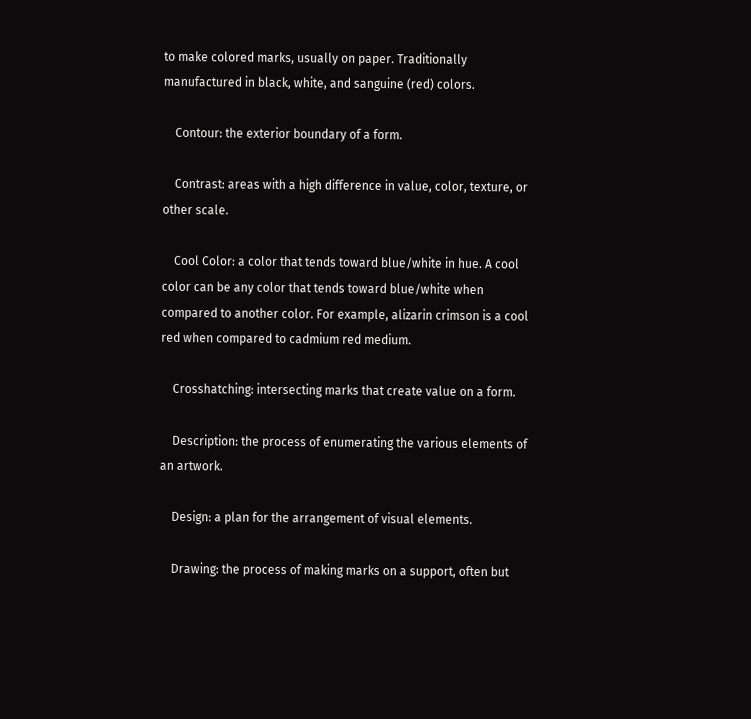to make colored marks, usually on paper. Traditionally manufactured in black, white, and sanguine (red) colors.

    Contour: the exterior boundary of a form.

    Contrast: areas with a high difference in value, color, texture, or other scale.

    Cool Color: a color that tends toward blue/white in hue. A cool color can be any color that tends toward blue/white when compared to another color. For example, alizarin crimson is a cool red when compared to cadmium red medium.

    Crosshatching: intersecting marks that create value on a form.

    Description: the process of enumerating the various elements of an artwork.

    Design: a plan for the arrangement of visual elements.

    Drawing: the process of making marks on a support, often but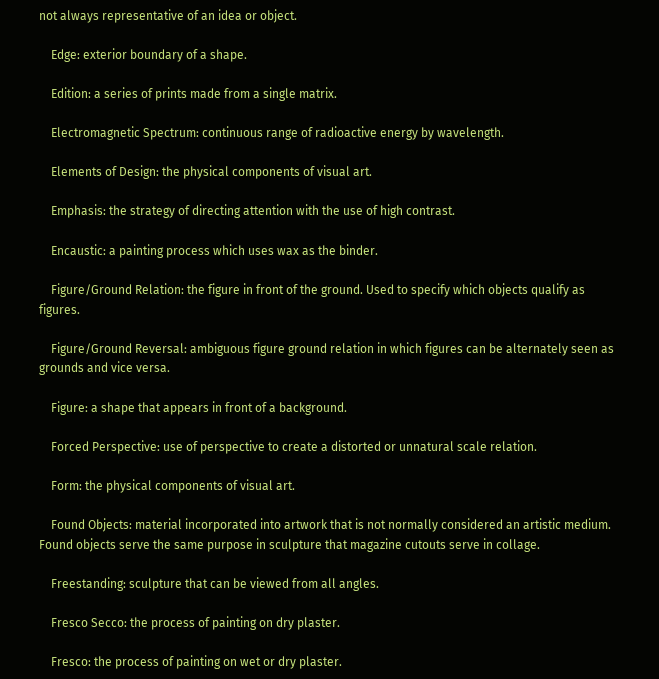not always representative of an idea or object.

    Edge: exterior boundary of a shape.

    Edition: a series of prints made from a single matrix.

    Electromagnetic Spectrum: continuous range of radioactive energy by wavelength.

    Elements of Design: the physical components of visual art.

    Emphasis: the strategy of directing attention with the use of high contrast.

    Encaustic: a painting process which uses wax as the binder.

    Figure/Ground Relation: the figure in front of the ground. Used to specify which objects qualify as figures.

    Figure/Ground Reversal: ambiguous figure ground relation in which figures can be alternately seen as grounds and vice versa.

    Figure: a shape that appears in front of a background.

    Forced Perspective: use of perspective to create a distorted or unnatural scale relation.

    Form: the physical components of visual art.

    Found Objects: material incorporated into artwork that is not normally considered an artistic medium. Found objects serve the same purpose in sculpture that magazine cutouts serve in collage.

    Freestanding: sculpture that can be viewed from all angles.

    Fresco Secco: the process of painting on dry plaster.

    Fresco: the process of painting on wet or dry plaster.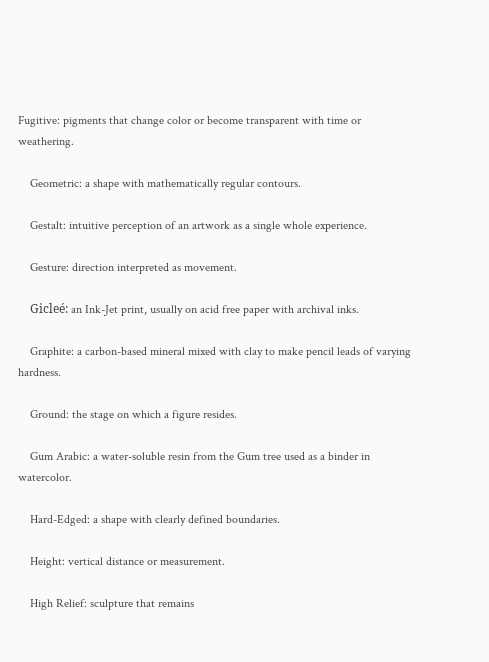Fugitive: pigments that change color or become transparent with time or weathering.

    Geometric: a shape with mathematically regular contours.

    Gestalt: intuitive perception of an artwork as a single whole experience.

    Gesture: direction interpreted as movement.

    Gicleé: an Ink-Jet print, usually on acid free paper with archival inks.

    Graphite: a carbon-based mineral mixed with clay to make pencil leads of varying hardness.

    Ground: the stage on which a figure resides.

    Gum Arabic: a water-soluble resin from the Gum tree used as a binder in watercolor.

    Hard-Edged: a shape with clearly defined boundaries.

    Height: vertical distance or measurement.

    High Relief: sculpture that remains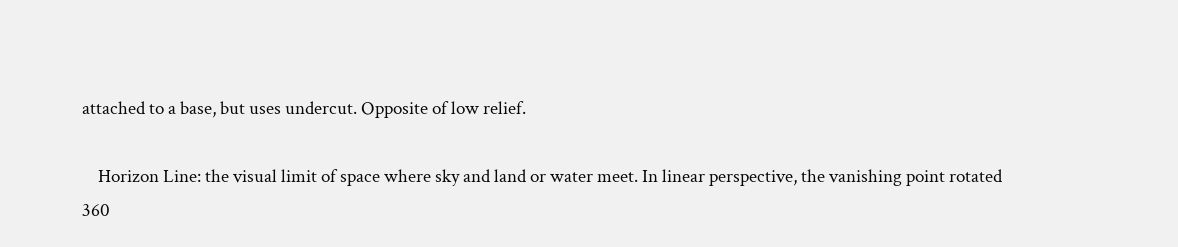attached to a base, but uses undercut. Opposite of low relief.

    Horizon Line: the visual limit of space where sky and land or water meet. In linear perspective, the vanishing point rotated 360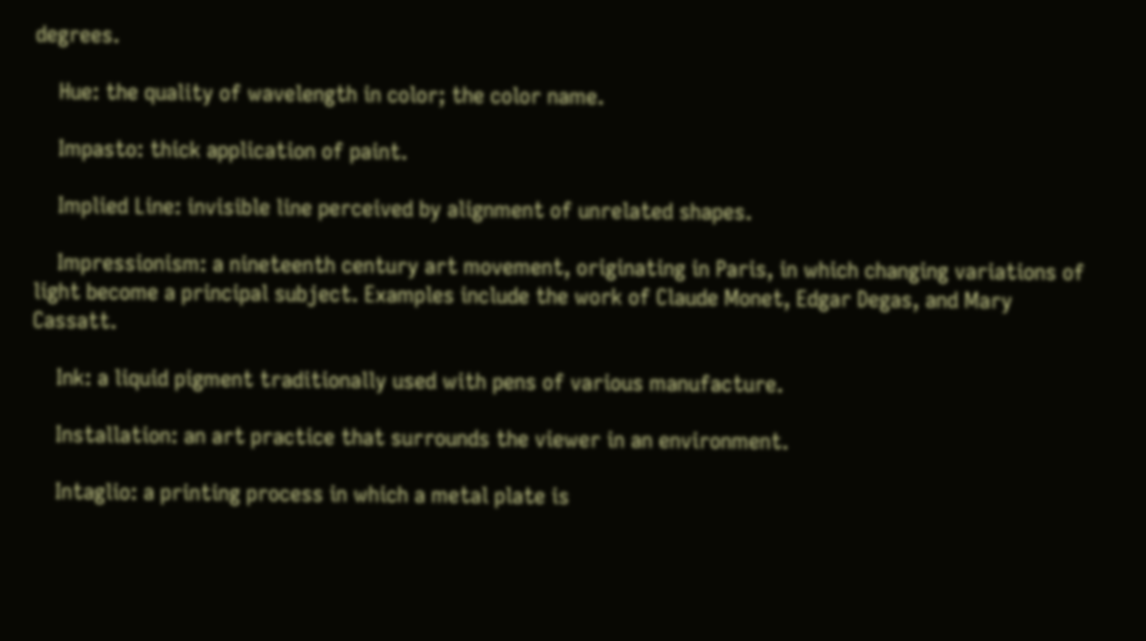degrees.

    Hue: the quality of wavelength in color; the color name.

    Impasto: thick application of paint.

    Implied Line: invisible line perceived by alignment of unrelated shapes.

    Impressionism: a nineteenth century art movement, originating in Paris, in which changing variations of light become a principal subject. Examples include the work of Claude Monet, Edgar Degas, and Mary Cassatt.

    Ink: a liquid pigment traditionally used with pens of various manufacture.

    Installation: an art practice that surrounds the viewer in an environment.

    Intaglio: a printing process in which a metal plate is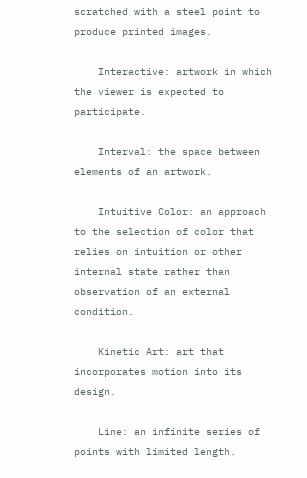scratched with a steel point to produce printed images.

    Interactive: artwork in which the viewer is expected to participate.

    Interval: the space between elements of an artwork.

    Intuitive Color: an approach to the selection of color that relies on intuition or other internal state rather than observation of an external condition.

    Kinetic Art: art that incorporates motion into its design.

    Line: an infinite series of points with limited length.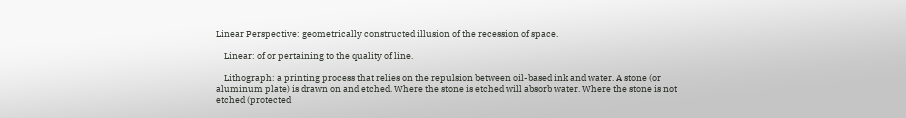Linear Perspective: geometrically constructed illusion of the recession of space.

    Linear: of or pertaining to the quality of line.

    Lithograph: a printing process that relies on the repulsion between oil-based ink and water. A stone (or aluminum plate) is drawn on and etched. Where the stone is etched will absorb water. Where the stone is not etched (protected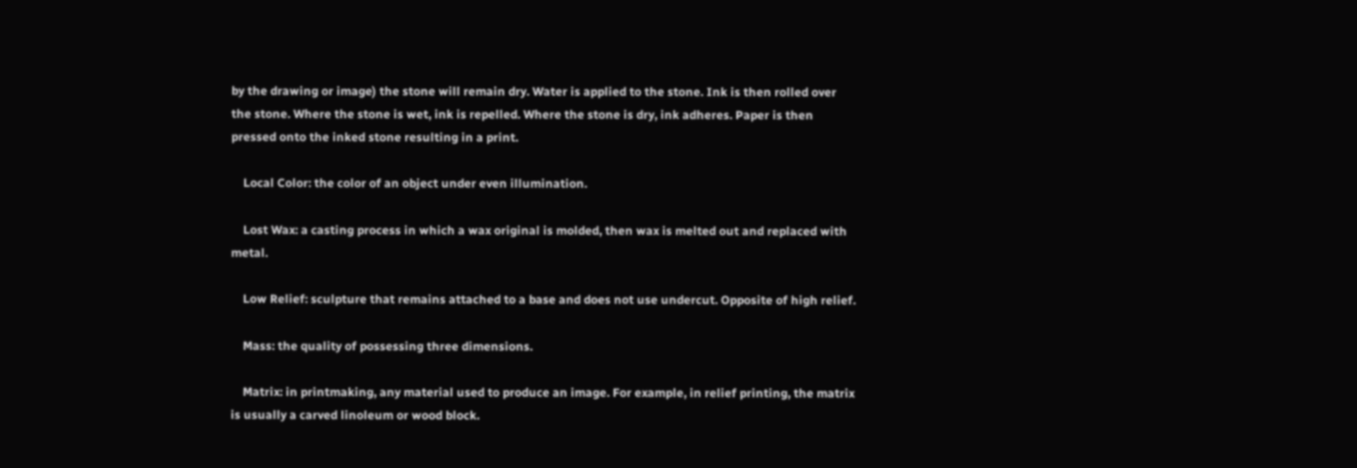by the drawing or image) the stone will remain dry. Water is applied to the stone. Ink is then rolled over the stone. Where the stone is wet, ink is repelled. Where the stone is dry, ink adheres. Paper is then pressed onto the inked stone resulting in a print.

    Local Color: the color of an object under even illumination.

    Lost Wax: a casting process in which a wax original is molded, then wax is melted out and replaced with metal.

    Low Relief: sculpture that remains attached to a base and does not use undercut. Opposite of high relief.

    Mass: the quality of possessing three dimensions.

    Matrix: in printmaking, any material used to produce an image. For example, in relief printing, the matrix is usually a carved linoleum or wood block.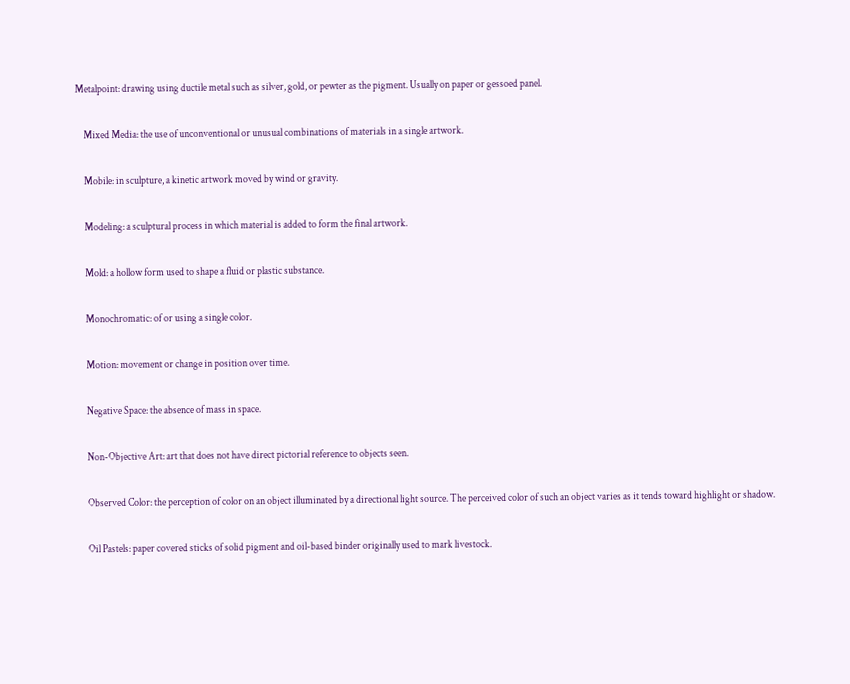Metalpoint: drawing using ductile metal such as silver, gold, or pewter as the pigment. Usually on paper or gessoed panel.

    Mixed Media: the use of unconventional or unusual combinations of materials in a single artwork.

    Mobile: in sculpture, a kinetic artwork moved by wind or gravity.

    Modeling: a sculptural process in which material is added to form the final artwork.

    Mold: a hollow form used to shape a fluid or plastic substance.

    Monochromatic: of or using a single color.

    Motion: movement or change in position over time.

    Negative Space: the absence of mass in space.

    Non-Objective Art: art that does not have direct pictorial reference to objects seen.

    Observed Color: the perception of color on an object illuminated by a directional light source. The perceived color of such an object varies as it tends toward highlight or shadow.

    Oil Pastels: paper covered sticks of solid pigment and oil-based binder originally used to mark livestock.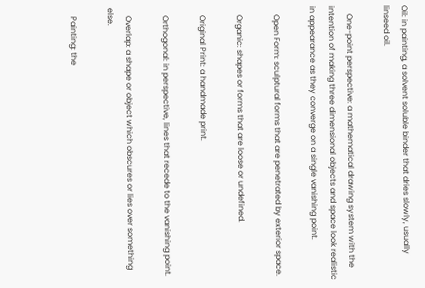Oil: in painting, a solvent soluble binder that dries slowly, usually linseed oil.

    One-point perspective: a mathematical drawing system with the intention of making three dimensional objects and space look realistic in appearance as they converge on a single vanishing point.

    Open Form: sculptural forms that are penetrated by exterior space.

    Organic: shapes or forms that are loose or undefined.

    Original Print: a handmade print.

    Orthogonal: in perspective, lines that recede to the vanishing point.

    Overlap: a shape or object which obscures or lies over something else.

    Painting: the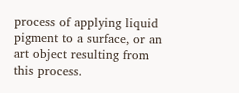process of applying liquid pigment to a surface, or an art object resulting from this process.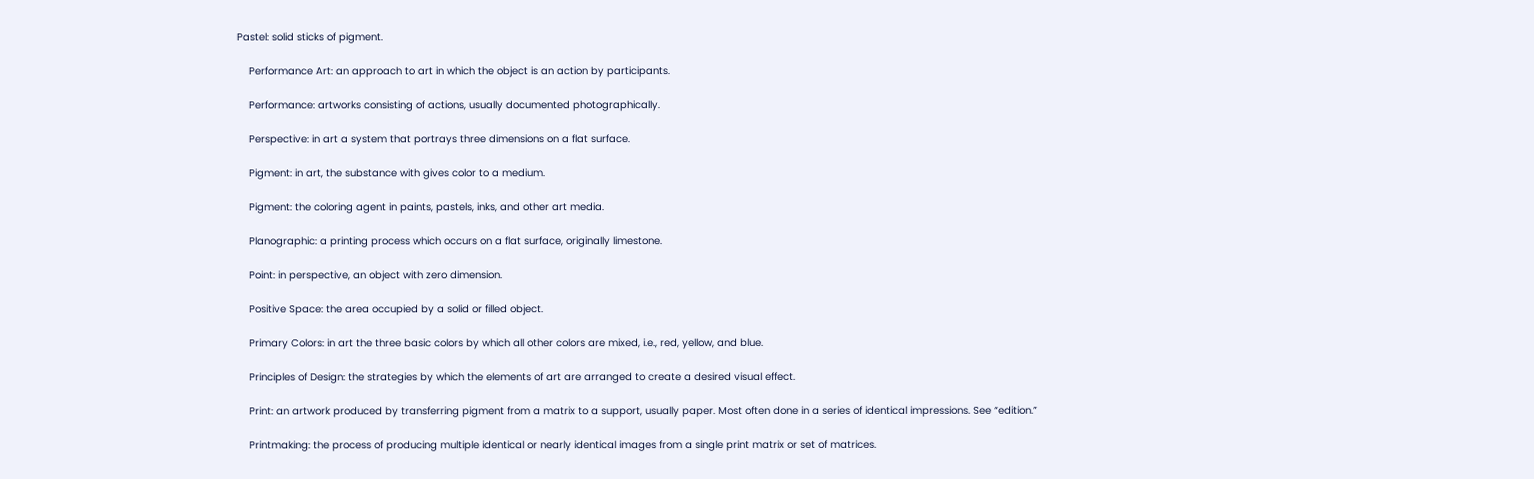Pastel: solid sticks of pigment.

    Performance Art: an approach to art in which the object is an action by participants.

    Performance: artworks consisting of actions, usually documented photographically.

    Perspective: in art a system that portrays three dimensions on a flat surface.

    Pigment: in art, the substance with gives color to a medium.

    Pigment: the coloring agent in paints, pastels, inks, and other art media.

    Planographic: a printing process which occurs on a flat surface, originally limestone.

    Point: in perspective, an object with zero dimension.

    Positive Space: the area occupied by a solid or filled object.

    Primary Colors: in art the three basic colors by which all other colors are mixed, i.e., red, yellow, and blue.

    Principles of Design: the strategies by which the elements of art are arranged to create a desired visual effect.

    Print: an artwork produced by transferring pigment from a matrix to a support, usually paper. Most often done in a series of identical impressions. See “edition.”

    Printmaking: the process of producing multiple identical or nearly identical images from a single print matrix or set of matrices.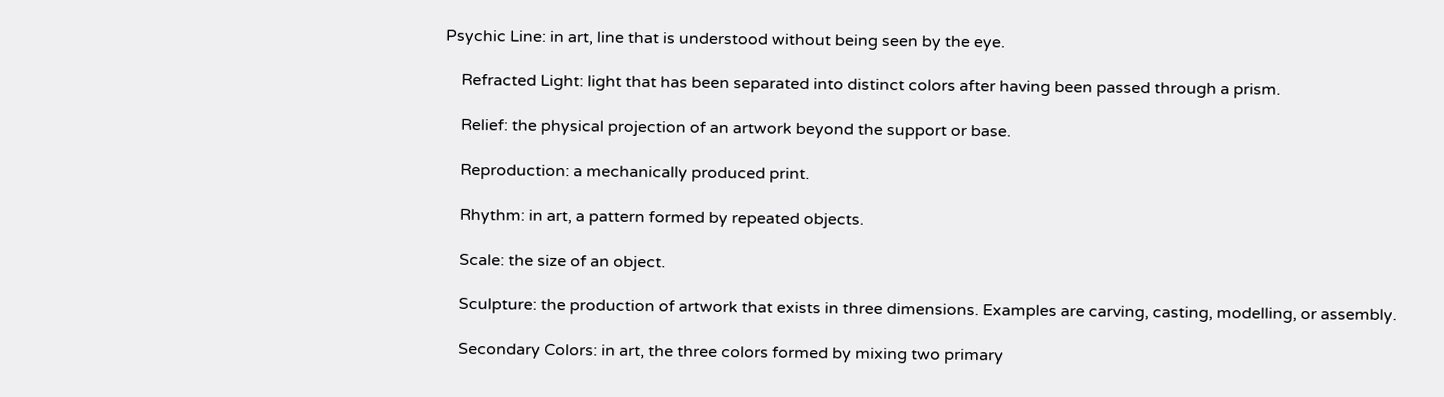Psychic Line: in art, line that is understood without being seen by the eye.

    Refracted Light: light that has been separated into distinct colors after having been passed through a prism.

    Relief: the physical projection of an artwork beyond the support or base.

    Reproduction: a mechanically produced print.

    Rhythm: in art, a pattern formed by repeated objects.

    Scale: the size of an object.

    Sculpture: the production of artwork that exists in three dimensions. Examples are carving, casting, modelling, or assembly.

    Secondary Colors: in art, the three colors formed by mixing two primary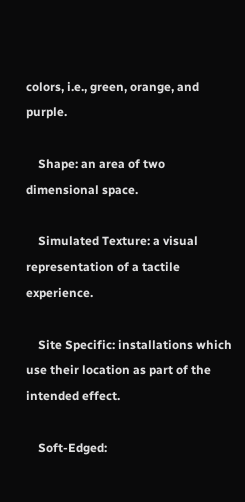colors, i.e., green, orange, and purple.

    Shape: an area of two dimensional space.

    Simulated Texture: a visual representation of a tactile experience.

    Site Specific: installations which use their location as part of the intended effect.

    Soft-Edged: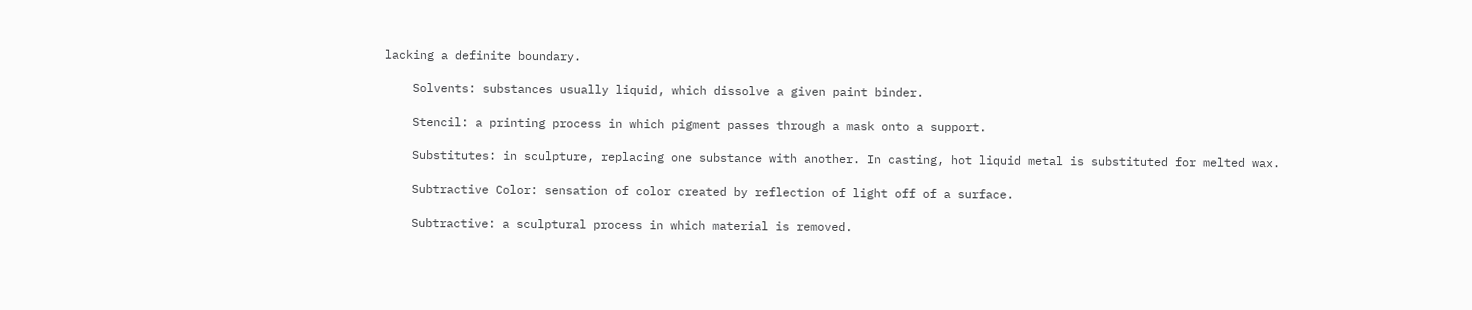lacking a definite boundary.

    Solvents: substances usually liquid, which dissolve a given paint binder.

    Stencil: a printing process in which pigment passes through a mask onto a support.

    Substitutes: in sculpture, replacing one substance with another. In casting, hot liquid metal is substituted for melted wax.

    Subtractive Color: sensation of color created by reflection of light off of a surface.

    Subtractive: a sculptural process in which material is removed.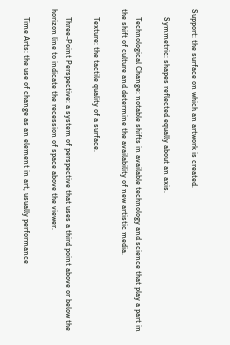Support: the surface on which an artwork is created.

    Symmetric: shapes reflected equally about an axis.

    Technological Change: notable shifts in available technology and science that play a part in the shift of culture and determine the availability of new artistic media.

    Texture: the tactile quality of a surface.

    Three-Point Perspective: a system of perspective that uses a third point above or below the horizon line to indicate the recession of space above the viewer.

    Time Arts: the use of change as an element in art, usually performance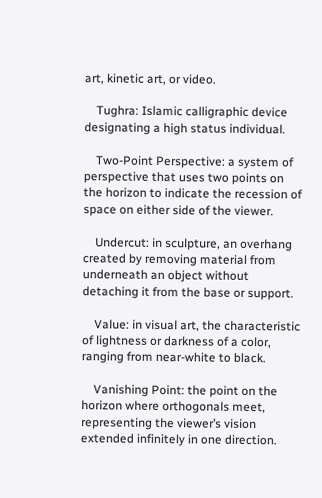art, kinetic art, or video.

    Tughra: Islamic calligraphic device designating a high status individual.

    Two-Point Perspective: a system of perspective that uses two points on the horizon to indicate the recession of space on either side of the viewer.

    Undercut: in sculpture, an overhang created by removing material from underneath an object without detaching it from the base or support.

    Value: in visual art, the characteristic of lightness or darkness of a color, ranging from near-white to black.

    Vanishing Point: the point on the horizon where orthogonals meet, representing the viewer’s vision extended infinitely in one direction.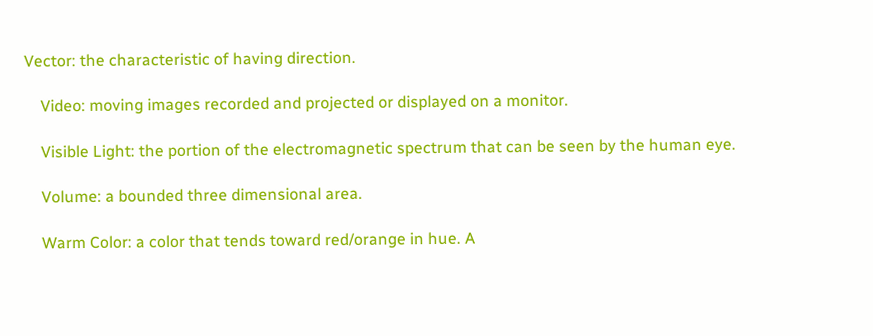Vector: the characteristic of having direction.

    Video: moving images recorded and projected or displayed on a monitor.

    Visible Light: the portion of the electromagnetic spectrum that can be seen by the human eye.

    Volume: a bounded three dimensional area.

    Warm Color: a color that tends toward red/orange in hue. A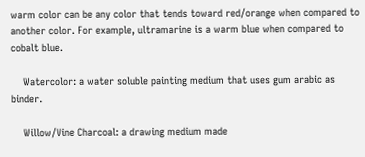warm color can be any color that tends toward red/orange when compared to another color. For example, ultramarine is a warm blue when compared to cobalt blue.

    Watercolor: a water soluble painting medium that uses gum arabic as binder.

    Willow/Vine Charcoal: a drawing medium made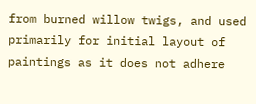from burned willow twigs, and used primarily for initial layout of paintings as it does not adhere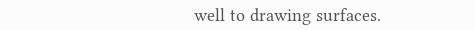well to drawing surfaces.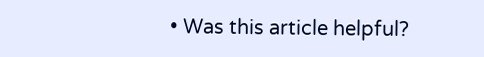• Was this article helpful?